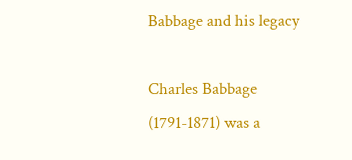Babbage and his legacy

Charles Babbage (1791-1871) was a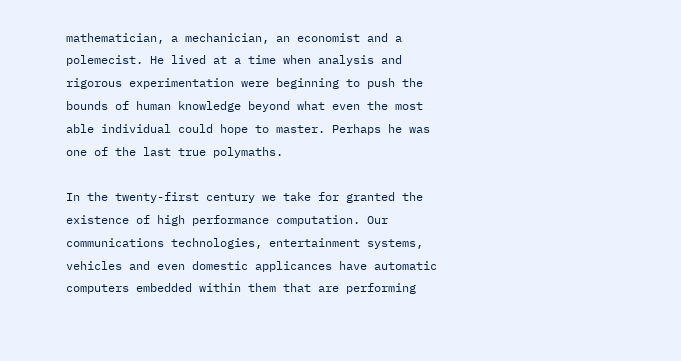mathematician, a mechanician, an economist and a polemecist. He lived at a time when analysis and rigorous experimentation were beginning to push the bounds of human knowledge beyond what even the most able individual could hope to master. Perhaps he was one of the last true polymaths.

In the twenty-first century we take for granted the existence of high performance computation. Our communications technologies, entertainment systems, vehicles and even domestic applicances have automatic computers embedded within them that are performing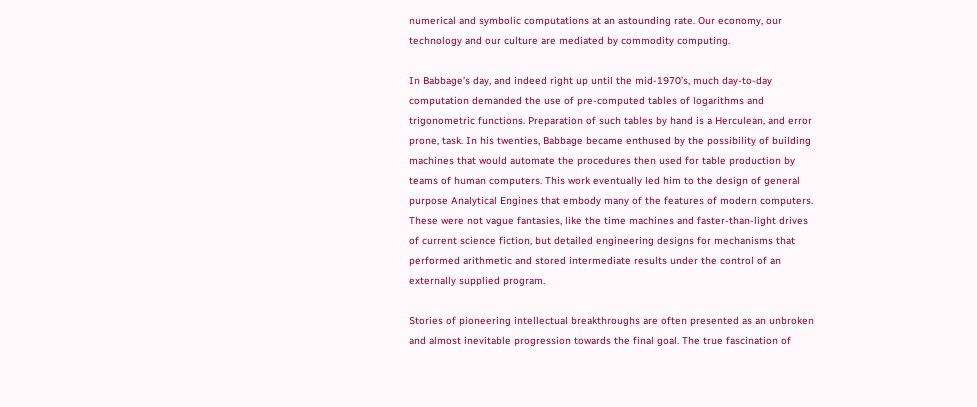numerical and symbolic computations at an astounding rate. Our economy, our technology and our culture are mediated by commodity computing.

In Babbage’s day, and indeed right up until the mid-1970’s, much day-to-day computation demanded the use of pre-computed tables of logarithms and trigonometric functions. Preparation of such tables by hand is a Herculean, and error prone, task. In his twenties, Babbage became enthused by the possibility of building machines that would automate the procedures then used for table production by teams of human computers. This work eventually led him to the design of general purpose Analytical Engines that embody many of the features of modern computers. These were not vague fantasies, like the time machines and faster-than-light drives of current science fiction, but detailed engineering designs for mechanisms that performed arithmetic and stored intermediate results under the control of an externally supplied program.

Stories of pioneering intellectual breakthroughs are often presented as an unbroken and almost inevitable progression towards the final goal. The true fascination of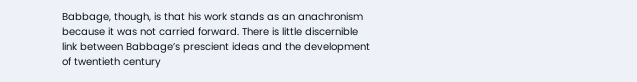Babbage, though, is that his work stands as an anachronism because it was not carried forward. There is little discernible link between Babbage’s prescient ideas and the development of twentieth century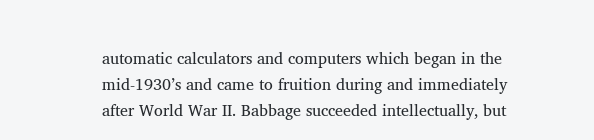automatic calculators and computers which began in the mid-1930’s and came to fruition during and immediately after World War II. Babbage succeeded intellectually, but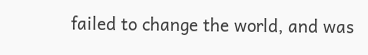failed to change the world, and was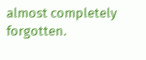almost completely forgotten.